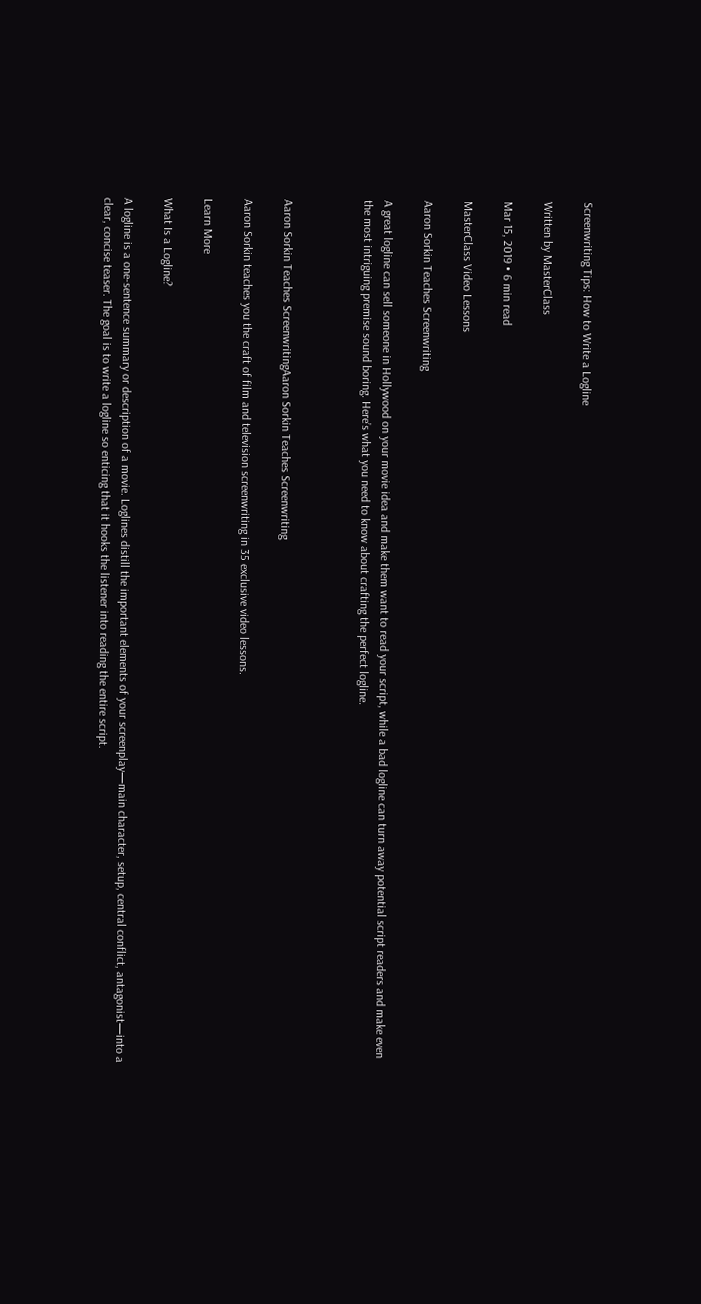Screenwriting Tips: How to Write a Logline

Written by MasterClass

Mar 15, 2019 • 6 min read

MasterClass Video Lessons

Aaron Sorkin Teaches Screenwriting

A great logline can sell someone in Hollywood on your movie idea and make them want to read your script, while a bad logline can turn away potential script readers and make even the most intriguing premise sound boring. Here’s what you need to know about crafting the perfect logline.



Aaron Sorkin Teaches ScreenwritingAaron Sorkin Teaches Screenwriting

Aaron Sorkin teaches you the craft of film and television screenwriting in 35 exclusive video lessons.

Learn More

What Is a Logline?

A logline is a one-sentence summary or description of a movie. Loglines distill the important elements of your screenplay—main character, setup, central conflict, antagonist—into a clear, concise teaser. The goal is to write a logline so enticing that it hooks the listener into reading the entire script.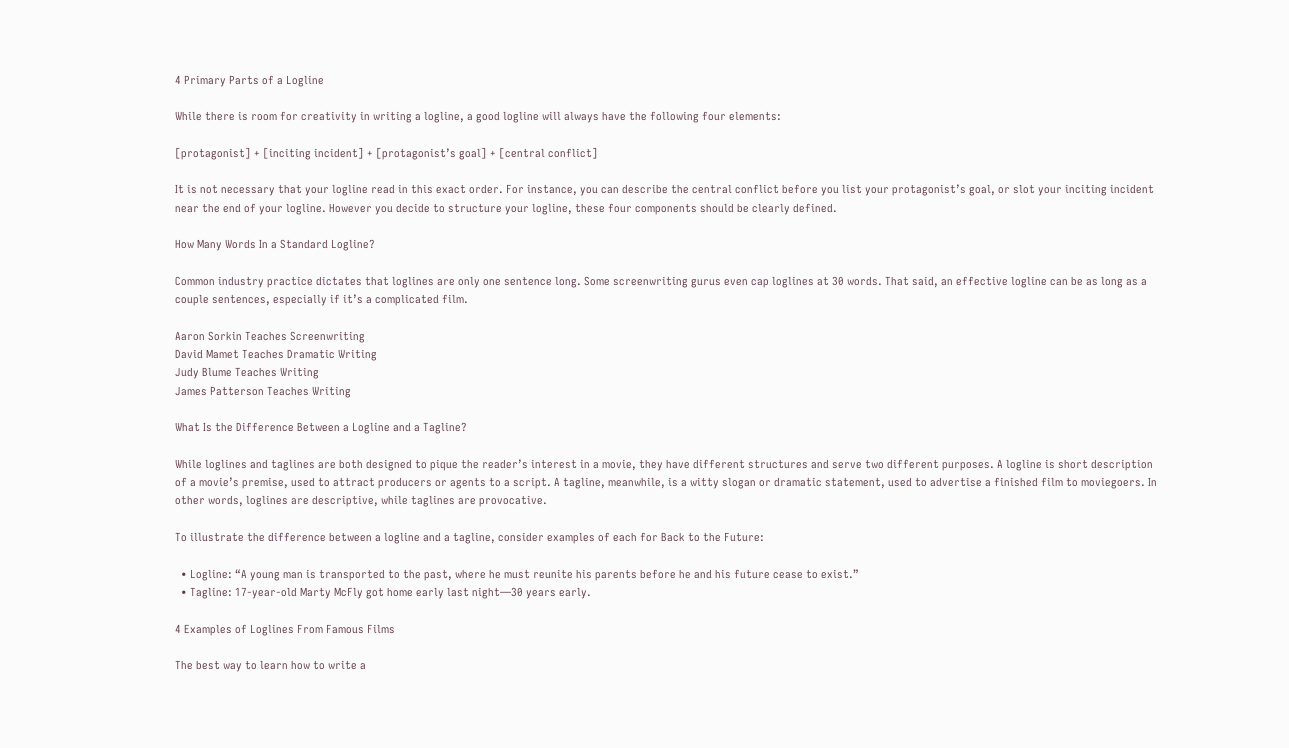4 Primary Parts of a Logline

While there is room for creativity in writing a logline, a good logline will always have the following four elements:

[protagonist] + [inciting incident] + [protagonist’s goal] + [central conflict]

It is not necessary that your logline read in this exact order. For instance, you can describe the central conflict before you list your protagonist’s goal, or slot your inciting incident near the end of your logline. However you decide to structure your logline, these four components should be clearly defined.

How Many Words In a Standard Logline?

Common industry practice dictates that loglines are only one sentence long. Some screenwriting gurus even cap loglines at 30 words. That said, an effective logline can be as long as a couple sentences, especially if it’s a complicated film.

Aaron Sorkin Teaches Screenwriting
David Mamet Teaches Dramatic Writing
Judy Blume Teaches Writing
James Patterson Teaches Writing

What Is the Difference Between a Logline and a Tagline?

While loglines and taglines are both designed to pique the reader’s interest in a movie, they have different structures and serve two different purposes. A logline is short description of a movie’s premise, used to attract producers or agents to a script. A tagline, meanwhile, is a witty slogan or dramatic statement, used to advertise a finished film to moviegoers. In other words, loglines are descriptive, while taglines are provocative.

To illustrate the difference between a logline and a tagline, consider examples of each for Back to the Future:

  • Logline: “A young man is transported to the past, where he must reunite his parents before he and his future cease to exist.”
  • Tagline: 17-year-old Marty McFly got home early last night—30 years early.

4 Examples of Loglines From Famous Films

The best way to learn how to write a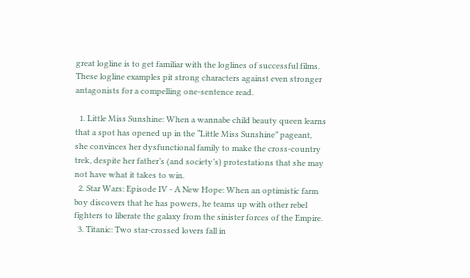great logline is to get familiar with the loglines of successful films. These logline examples pit strong characters against even stronger antagonists for a compelling one-sentence read.

  1. Little Miss Sunshine: When a wannabe child beauty queen learns that a spot has opened up in the “Little Miss Sunshine” pageant, she convinces her dysfunctional family to make the cross-country trek, despite her father’s (and society’s) protestations that she may not have what it takes to win.
  2. Star Wars: Episode IV - A New Hope: When an optimistic farm boy discovers that he has powers, he teams up with other rebel fighters to liberate the galaxy from the sinister forces of the Empire.
  3. Titanic: Two star-crossed lovers fall in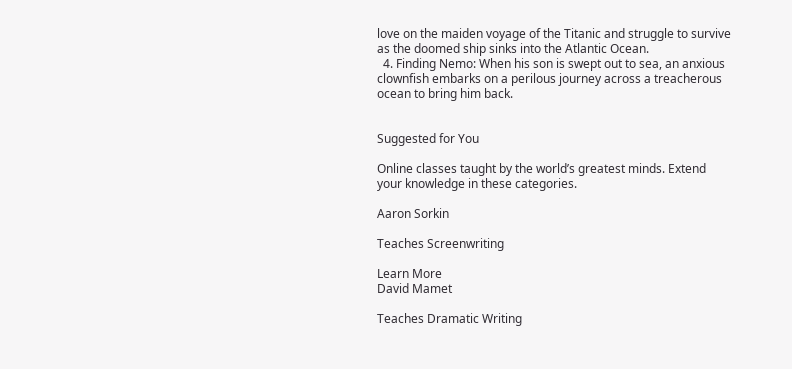love on the maiden voyage of the Titanic and struggle to survive as the doomed ship sinks into the Atlantic Ocean.
  4. Finding Nemo: When his son is swept out to sea, an anxious clownfish embarks on a perilous journey across a treacherous ocean to bring him back.


Suggested for You

Online classes taught by the world’s greatest minds. Extend your knowledge in these categories.

Aaron Sorkin

Teaches Screenwriting

Learn More
David Mamet

Teaches Dramatic Writing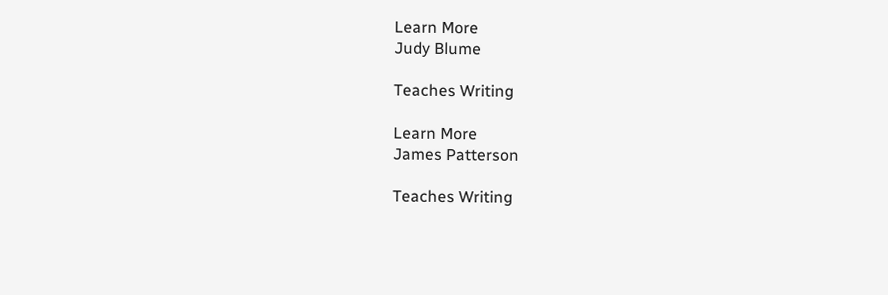Learn More
Judy Blume

Teaches Writing

Learn More
James Patterson

Teaches Writing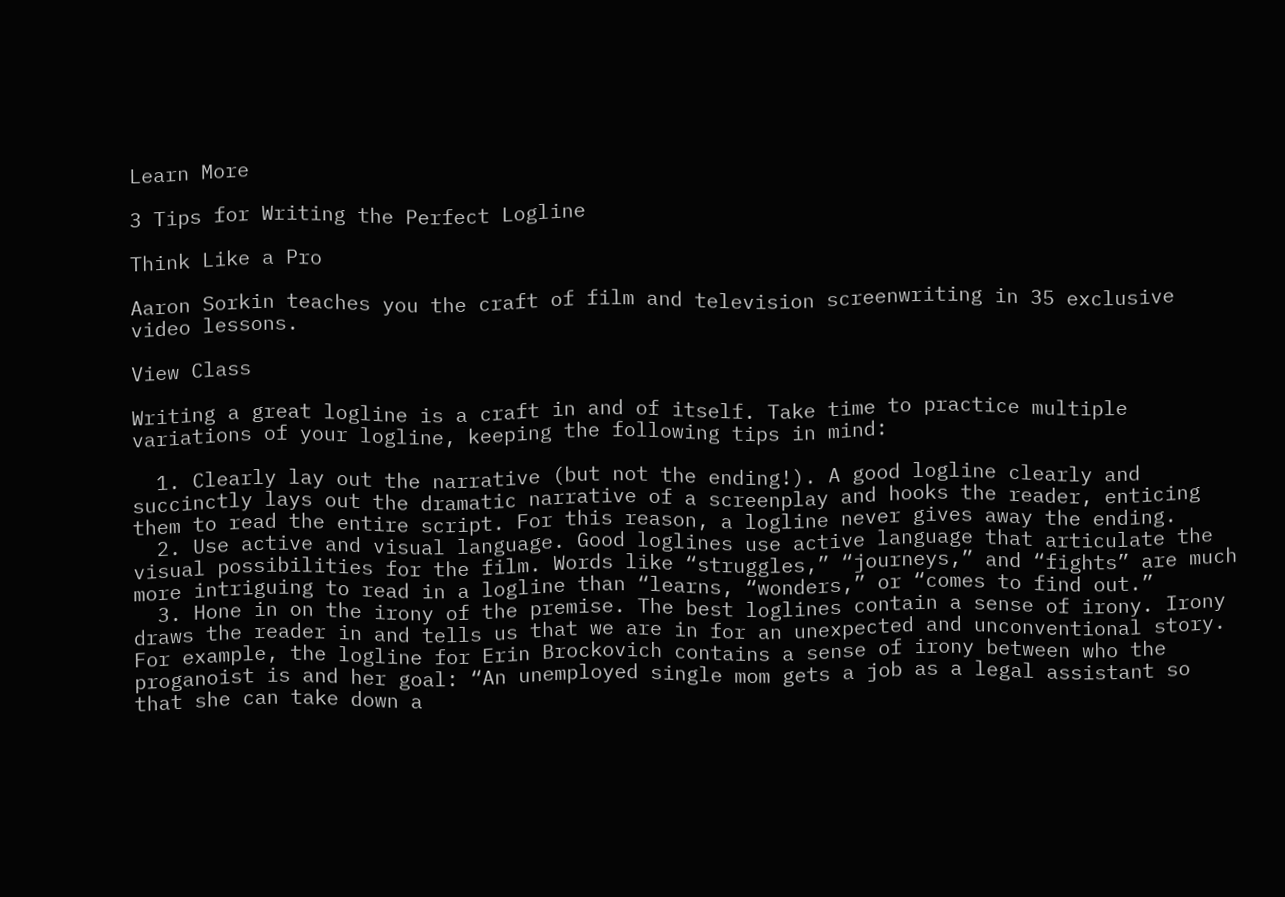Learn More

3 Tips for Writing the Perfect Logline

Think Like a Pro

Aaron Sorkin teaches you the craft of film and television screenwriting in 35 exclusive video lessons.

View Class

Writing a great logline is a craft in and of itself. Take time to practice multiple variations of your logline, keeping the following tips in mind:

  1. Clearly lay out the narrative (but not the ending!). A good logline clearly and succinctly lays out the dramatic narrative of a screenplay and hooks the reader, enticing them to read the entire script. For this reason, a logline never gives away the ending.
  2. Use active and visual language. Good loglines use active language that articulate the visual possibilities for the film. Words like “struggles,” “journeys,” and “fights” are much more intriguing to read in a logline than “learns, “wonders,” or “comes to find out.”
  3. Hone in on the irony of the premise. The best loglines contain a sense of irony. Irony draws the reader in and tells us that we are in for an unexpected and unconventional story. For example, the logline for Erin Brockovich contains a sense of irony between who the proganoist is and her goal: “An unemployed single mom gets a job as a legal assistant so that she can take down a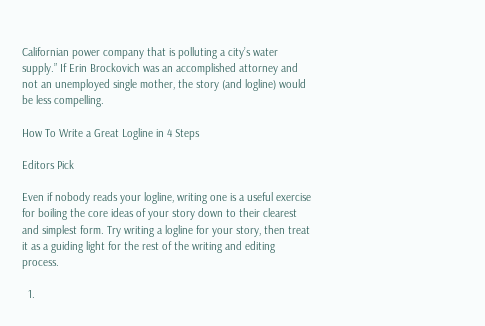Californian power company that is polluting a city’s water supply.” If Erin Brockovich was an accomplished attorney and not an unemployed single mother, the story (and logline) would be less compelling.

How To Write a Great Logline in 4 Steps

Editors Pick

Even if nobody reads your logline, writing one is a useful exercise for boiling the core ideas of your story down to their clearest and simplest form. Try writing a logline for your story, then treat it as a guiding light for the rest of the writing and editing process.

  1.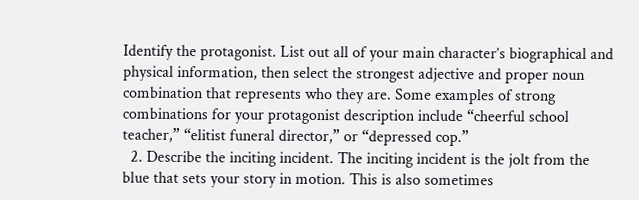Identify the protagonist. List out all of your main character’s biographical and physical information, then select the strongest adjective and proper noun combination that represents who they are. Some examples of strong combinations for your protagonist description include “cheerful school teacher,” “elitist funeral director,” or “depressed cop.”
  2. Describe the inciting incident. The inciting incident is the jolt from the blue that sets your story in motion. This is also sometimes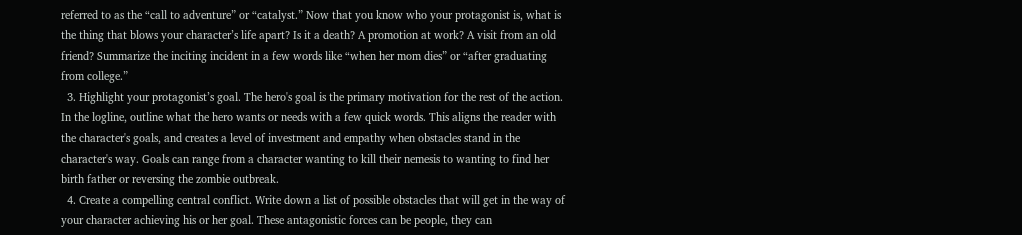referred to as the “call to adventure” or “catalyst.” Now that you know who your protagonist is, what is the thing that blows your character’s life apart? Is it a death? A promotion at work? A visit from an old friend? Summarize the inciting incident in a few words like “when her mom dies” or “after graduating from college.”
  3. Highlight your protagonist’s goal. The hero's goal is the primary motivation for the rest of the action. In the logline, outline what the hero wants or needs with a few quick words. This aligns the reader with the character's goals, and creates a level of investment and empathy when obstacles stand in the character's way. Goals can range from a character wanting to kill their nemesis to wanting to find her birth father or reversing the zombie outbreak.
  4. Create a compelling central conflict. Write down a list of possible obstacles that will get in the way of your character achieving his or her goal. These antagonistic forces can be people, they can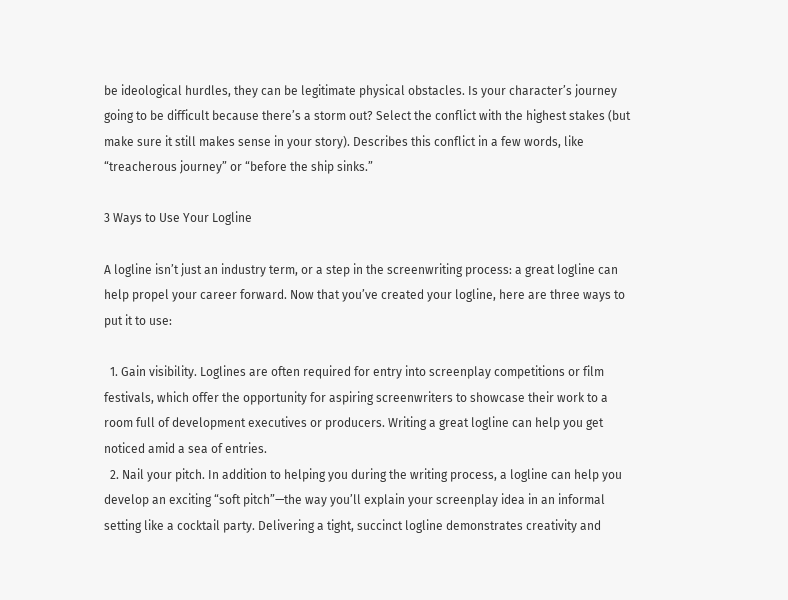be ideological hurdles, they can be legitimate physical obstacles. Is your character’s journey going to be difficult because there’s a storm out? Select the conflict with the highest stakes (but make sure it still makes sense in your story). Describes this conflict in a few words, like “treacherous journey” or “before the ship sinks.”

3 Ways to Use Your Logline

A logline isn’t just an industry term, or a step in the screenwriting process: a great logline can help propel your career forward. Now that you’ve created your logline, here are three ways to put it to use:

  1. Gain visibility. Loglines are often required for entry into screenplay competitions or film festivals, which offer the opportunity for aspiring screenwriters to showcase their work to a room full of development executives or producers. Writing a great logline can help you get noticed amid a sea of entries.
  2. Nail your pitch. In addition to helping you during the writing process, a logline can help you develop an exciting “soft pitch”—the way you’ll explain your screenplay idea in an informal setting like a cocktail party. Delivering a tight, succinct logline demonstrates creativity and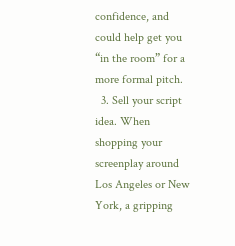confidence, and could help get you “in the room” for a more formal pitch.
  3. Sell your script idea. When shopping your screenplay around Los Angeles or New York, a gripping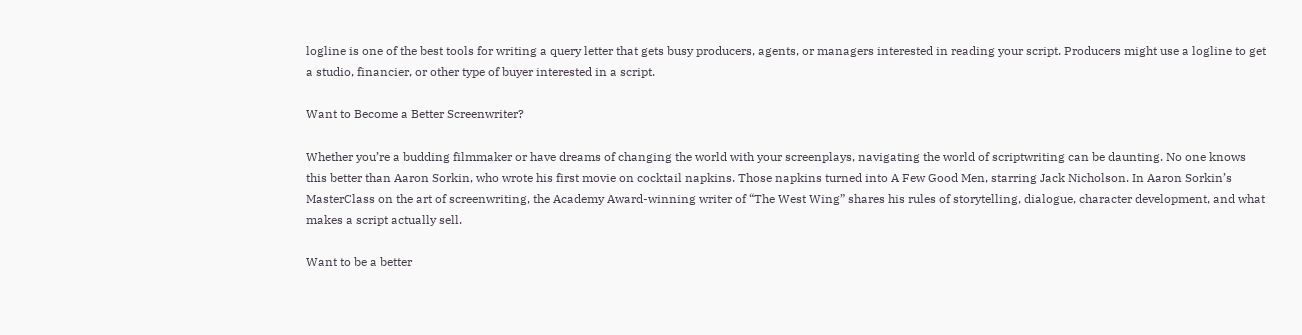logline is one of the best tools for writing a query letter that gets busy producers, agents, or managers interested in reading your script. Producers might use a logline to get a studio, financier, or other type of buyer interested in a script.

Want to Become a Better Screenwriter?

Whether you’re a budding filmmaker or have dreams of changing the world with your screenplays, navigating the world of scriptwriting can be daunting. No one knows this better than Aaron Sorkin, who wrote his first movie on cocktail napkins. Those napkins turned into A Few Good Men, starring Jack Nicholson. In Aaron Sorkin’s MasterClass on the art of screenwriting, the Academy Award-winning writer of “The West Wing” shares his rules of storytelling, dialogue, character development, and what makes a script actually sell.

Want to be a better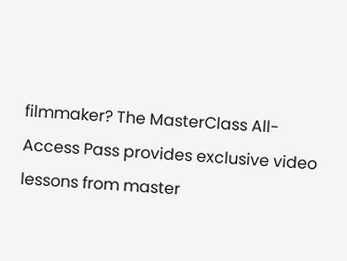filmmaker? The MasterClass All-Access Pass provides exclusive video lessons from master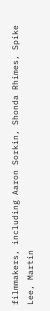filmmakers, including Aaron Sorkin, Shonda Rhimes, Spike Lee, Martin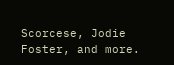Scorcese, Jodie Foster, and more.